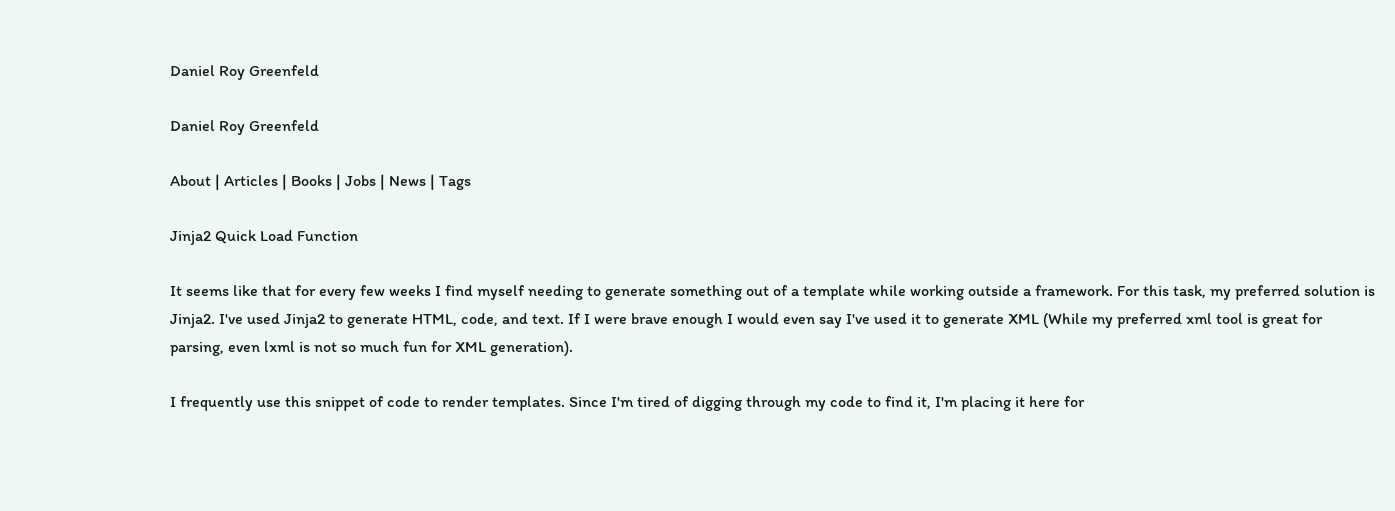Daniel Roy Greenfeld

Daniel Roy Greenfeld

About | Articles | Books | Jobs | News | Tags

Jinja2 Quick Load Function

It seems like that for every few weeks I find myself needing to generate something out of a template while working outside a framework. For this task, my preferred solution is Jinja2. I've used Jinja2 to generate HTML, code, and text. If I were brave enough I would even say I've used it to generate XML (While my preferred xml tool is great for parsing, even lxml is not so much fun for XML generation).

I frequently use this snippet of code to render templates. Since I'm tired of digging through my code to find it, I'm placing it here for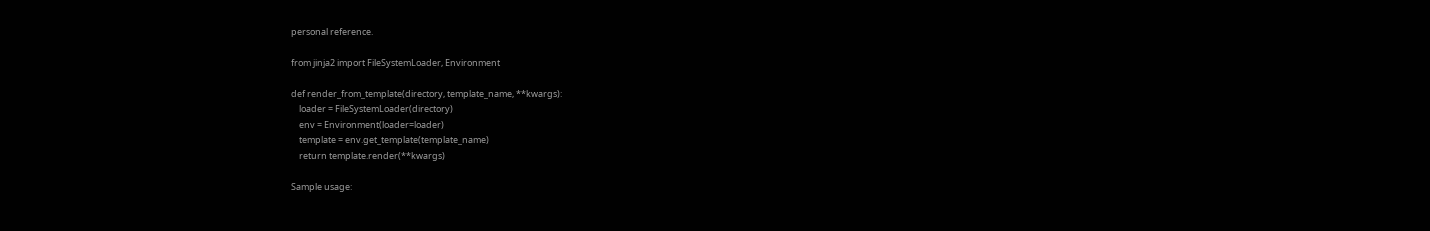personal reference.

from jinja2 import FileSystemLoader, Environment

def render_from_template(directory, template_name, **kwargs):
    loader = FileSystemLoader(directory)
    env = Environment(loader=loader)
    template = env.get_template(template_name)
    return template.render(**kwargs)

Sample usage: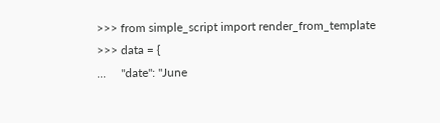>>> from simple_script import render_from_template
>>> data = {
...     "date": "June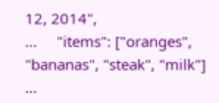12, 2014",
...     "items": ["oranges", "bananas", "steak", "milk"]
...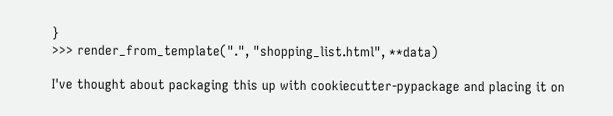}
>>> render_from_template(".", "shopping_list.html", **data)

I've thought about packaging this up with cookiecutter-pypackage and placing it on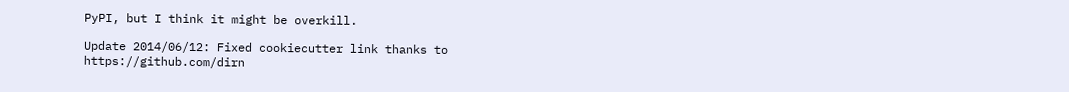PyPI, but I think it might be overkill.

Update 2014/06/12: Fixed cookiecutter link thanks to https://github.com/dirn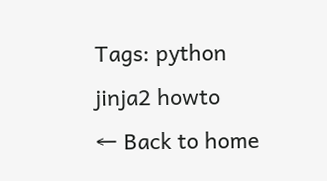Tags: python jinja2 howto
← Back to home